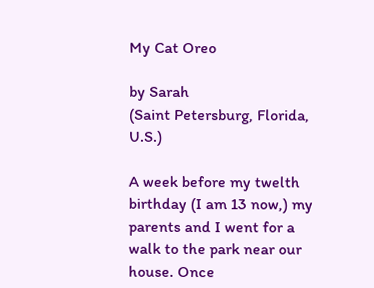My Cat Oreo

by Sarah
(Saint Petersburg, Florida, U.S.)

A week before my twelth birthday (I am 13 now,) my parents and I went for a walk to the park near our house. Once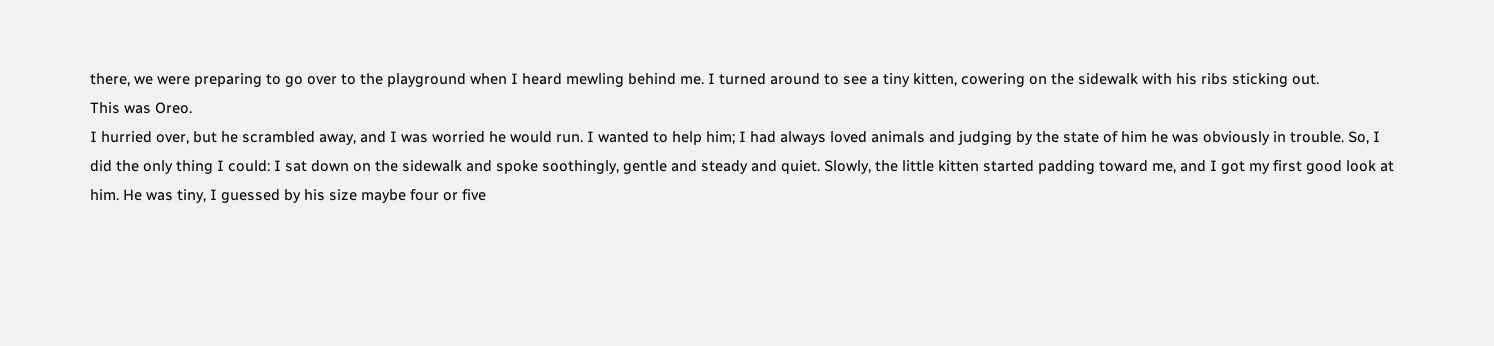there, we were preparing to go over to the playground when I heard mewling behind me. I turned around to see a tiny kitten, cowering on the sidewalk with his ribs sticking out.
This was Oreo.
I hurried over, but he scrambled away, and I was worried he would run. I wanted to help him; I had always loved animals and judging by the state of him he was obviously in trouble. So, I did the only thing I could: I sat down on the sidewalk and spoke soothingly, gentle and steady and quiet. Slowly, the little kitten started padding toward me, and I got my first good look at him. He was tiny, I guessed by his size maybe four or five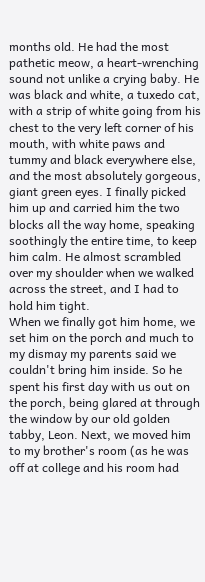months old. He had the most pathetic meow, a heart-wrenching sound not unlike a crying baby. He was black and white, a tuxedo cat, with a strip of white going from his chest to the very left corner of his mouth, with white paws and tummy and black everywhere else, and the most absolutely gorgeous, giant green eyes. I finally picked him up and carried him the two blocks all the way home, speaking soothingly the entire time, to keep him calm. He almost scrambled over my shoulder when we walked across the street, and I had to hold him tight.
When we finally got him home, we set him on the porch and much to my dismay my parents said we couldn't bring him inside. So he spent his first day with us out on the porch, being glared at through the window by our old golden tabby, Leon. Next, we moved him to my brother's room (as he was off at college and his room had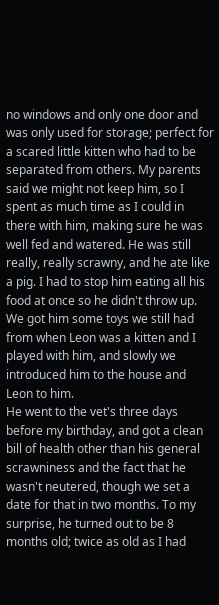no windows and only one door and was only used for storage; perfect for a scared little kitten who had to be separated from others. My parents said we might not keep him, so I spent as much time as I could in there with him, making sure he was well fed and watered. He was still really, really scrawny, and he ate like a pig. I had to stop him eating all his food at once so he didn't throw up. We got him some toys we still had from when Leon was a kitten and I played with him, and slowly we introduced him to the house and Leon to him.
He went to the vet's three days before my birthday, and got a clean bill of health other than his general scrawniness and the fact that he wasn't neutered, though we set a date for that in two months. To my surprise, he turned out to be 8 months old; twice as old as I had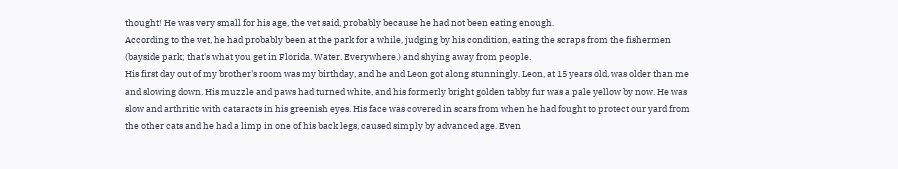thought! He was very small for his age, the vet said, probably because he had not been eating enough.
According to the vet, he had probably been at the park for a while, judging by his condition, eating the scraps from the fishermen (bayside park; that's what you get in Florida. Water. Everywhere.) and shying away from people.
His first day out of my brother's room was my birthday, and he and Leon got along stunningly. Leon, at 15 years old, was older than me and slowing down. His muzzle and paws had turned white, and his formerly bright golden tabby fur was a pale yellow by now. He was slow and arthritic with cataracts in his greenish eyes. His face was covered in scars from when he had fought to protect our yard from the other cats and he had a limp in one of his back legs, caused simply by advanced age. Even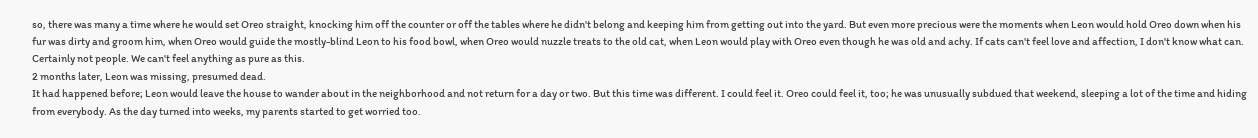so, there was many a time where he would set Oreo straight, knocking him off the counter or off the tables where he didn't belong and keeping him from getting out into the yard. But even more precious were the moments when Leon would hold Oreo down when his fur was dirty and groom him, when Oreo would guide the mostly-blind Leon to his food bowl, when Oreo would nuzzle treats to the old cat, when Leon would play with Oreo even though he was old and achy. If cats can't feel love and affection, I don't know what can. Certainly not people. We can't feel anything as pure as this.
2 months later, Leon was missing, presumed dead.
It had happened before; Leon would leave the house to wander about in the neighborhood and not return for a day or two. But this time was different. I could feel it. Oreo could feel it, too; he was unusually subdued that weekend, sleeping a lot of the time and hiding from everybody. As the day turned into weeks, my parents started to get worried too.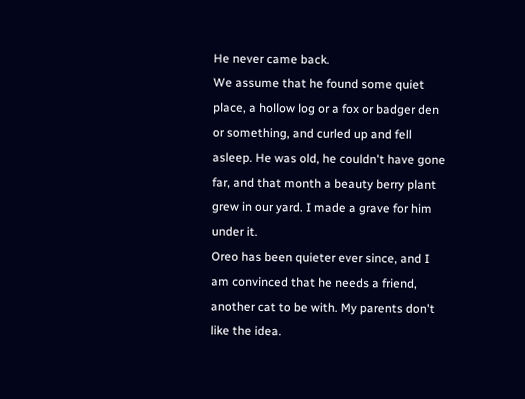He never came back.
We assume that he found some quiet place, a hollow log or a fox or badger den or something, and curled up and fell asleep. He was old, he couldn't have gone far, and that month a beauty berry plant grew in our yard. I made a grave for him under it.
Oreo has been quieter ever since, and I am convinced that he needs a friend, another cat to be with. My parents don't like the idea.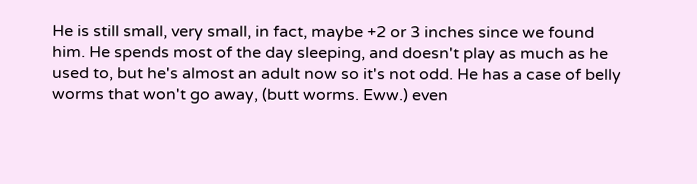He is still small, very small, in fact, maybe +2 or 3 inches since we found him. He spends most of the day sleeping, and doesn't play as much as he used to, but he's almost an adult now so it's not odd. He has a case of belly worms that won't go away, (butt worms. Eww.) even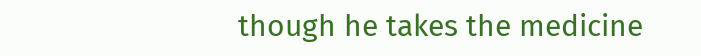though he takes the medicine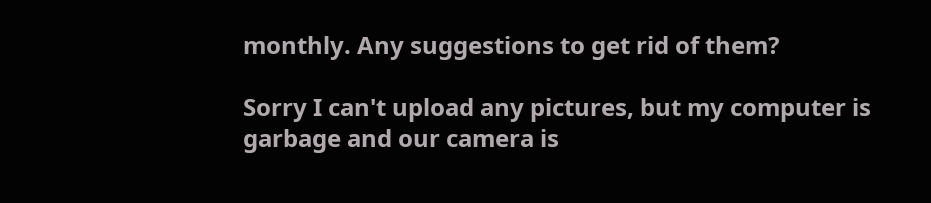monthly. Any suggestions to get rid of them?

Sorry I can't upload any pictures, but my computer is garbage and our camera is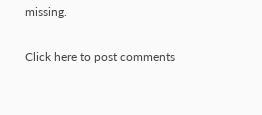missing.

Click here to post comments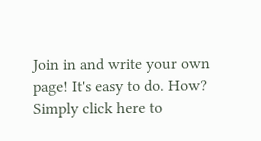Join in and write your own page! It's easy to do. How? Simply click here to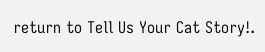return to Tell Us Your Cat Story!.